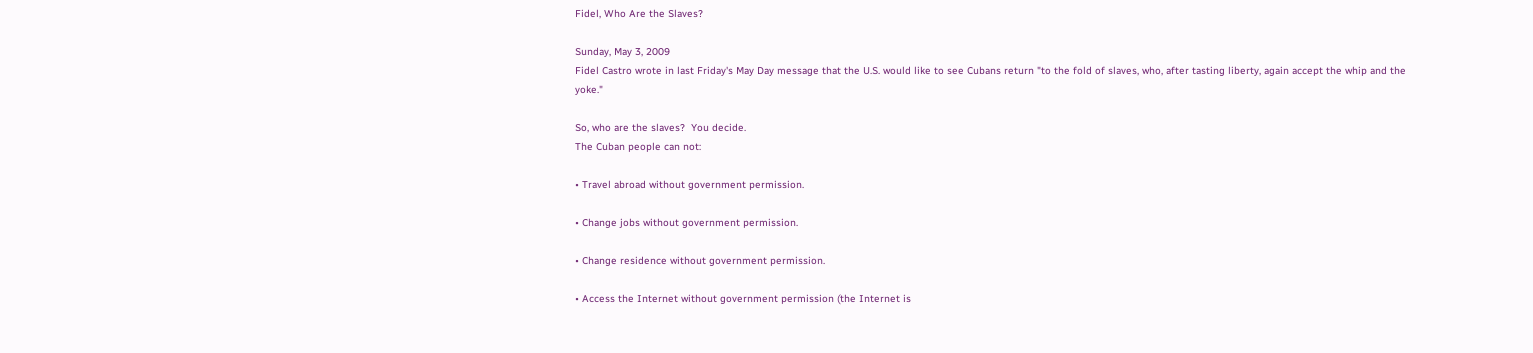Fidel, Who Are the Slaves?

Sunday, May 3, 2009
Fidel Castro wrote in last Friday's May Day message that the U.S. would like to see Cubans return "to the fold of slaves, who, after tasting liberty, again accept the whip and the yoke."

So, who are the slaves?  You decide.
The Cuban people can not:

• Travel abroad without government permission.

• Change jobs without government permission.

• Change residence without government permission.

• Access the Internet without government permission (the Internet is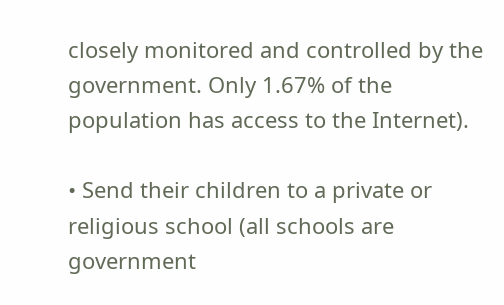closely monitored and controlled by the government. Only 1.67% of the population has access to the Internet).

• Send their children to a private or religious school (all schools are government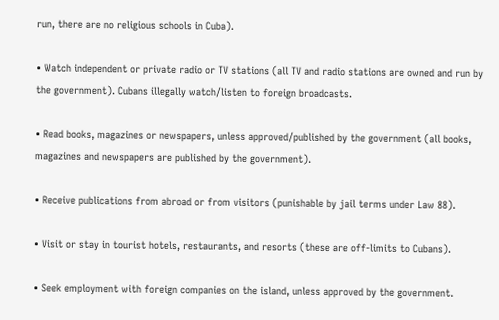run, there are no religious schools in Cuba).

• Watch independent or private radio or TV stations (all TV and radio stations are owned and run by the government). Cubans illegally watch/listen to foreign broadcasts.

• Read books, magazines or newspapers, unless approved/published by the government (all books, magazines and newspapers are published by the government).

• Receive publications from abroad or from visitors (punishable by jail terms under Law 88).

• Visit or stay in tourist hotels, restaurants, and resorts (these are off-limits to Cubans).

• Seek employment with foreign companies on the island, unless approved by the government.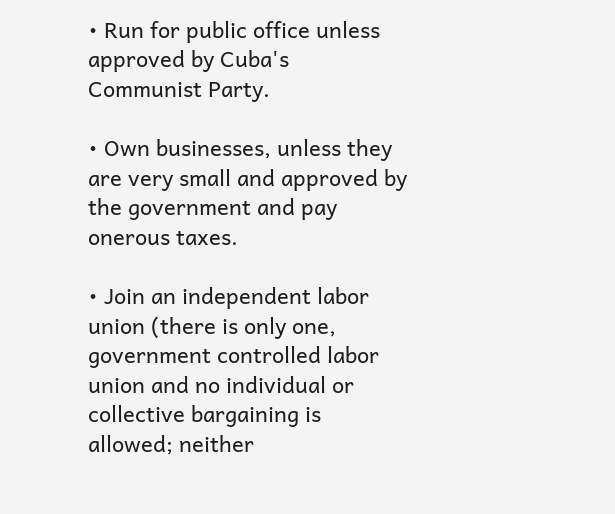• Run for public office unless approved by Cuba's Communist Party.

• Own businesses, unless they are very small and approved by the government and pay onerous taxes.

• Join an independent labor union (there is only one, government controlled labor union and no individual or collective bargaining is allowed; neither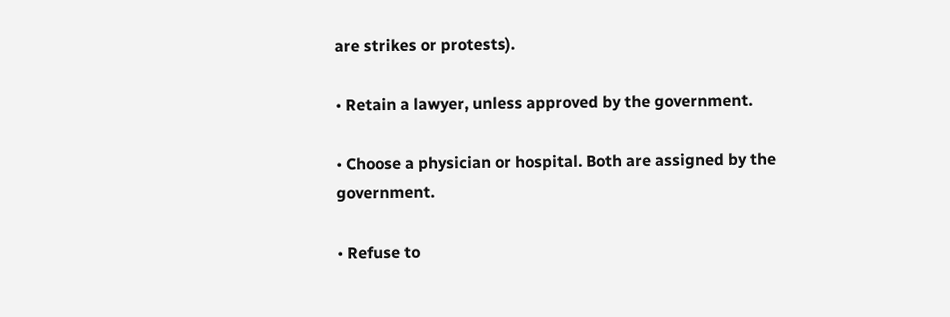are strikes or protests).

• Retain a lawyer, unless approved by the government.

• Choose a physician or hospital. Both are assigned by the government.

• Refuse to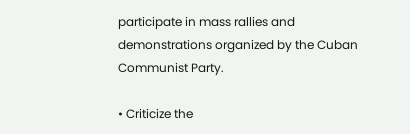participate in mass rallies and demonstrations organized by the Cuban Communist Party.

• Criticize the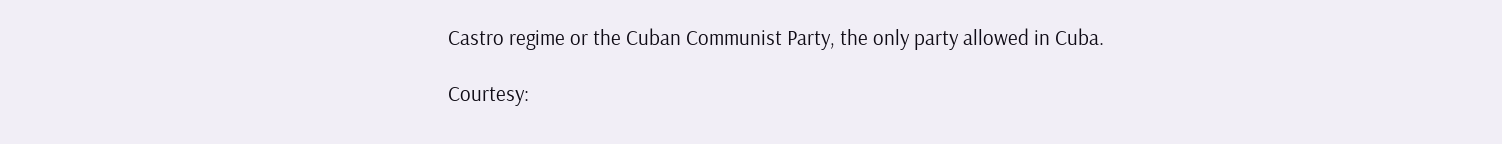Castro regime or the Cuban Communist Party, the only party allowed in Cuba.

Courtesy: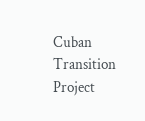Cuban Transition Project